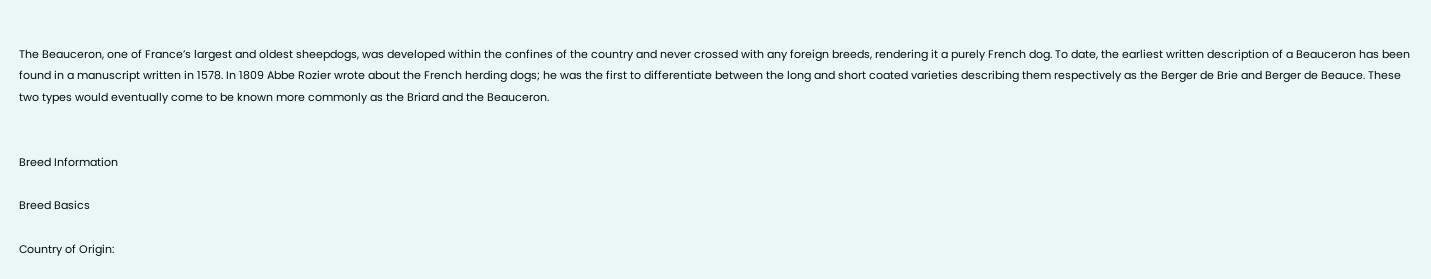The Beauceron, one of France’s largest and oldest sheepdogs, was developed within the confines of the country and never crossed with any foreign breeds, rendering it a purely French dog. To date, the earliest written description of a Beauceron has been found in a manuscript written in 1578. In 1809 Abbe Rozier wrote about the French herding dogs; he was the first to differentiate between the long and short coated varieties describing them respectively as the Berger de Brie and Berger de Beauce. These two types would eventually come to be known more commonly as the Briard and the Beauceron.


Breed Information

Breed Basics

Country of Origin: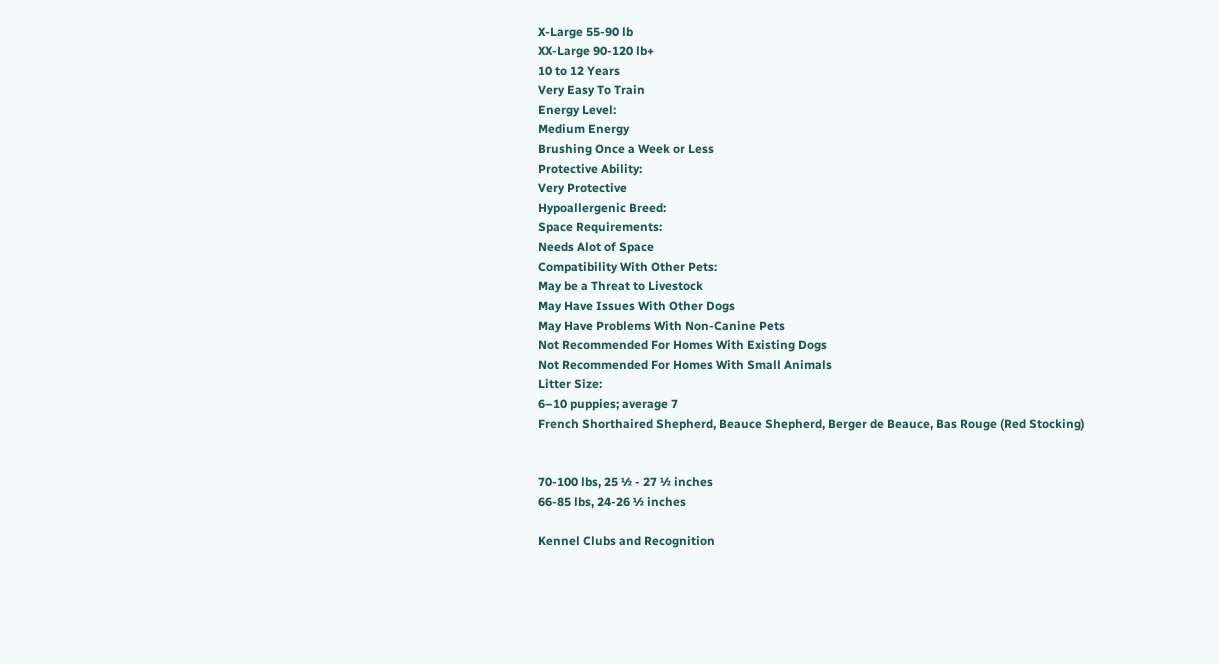X-Large 55-90 lb
XX-Large 90-120 lb+
10 to 12 Years
Very Easy To Train
Energy Level:
Medium Energy
Brushing Once a Week or Less
Protective Ability:
Very Protective
Hypoallergenic Breed:
Space Requirements:
Needs Alot of Space
Compatibility With Other Pets:
May be a Threat to Livestock
May Have Issues With Other Dogs
May Have Problems With Non-Canine Pets
Not Recommended For Homes With Existing Dogs
Not Recommended For Homes With Small Animals
Litter Size:
6–10 puppies; average 7
French Shorthaired Shepherd, Beauce Shepherd, Berger de Beauce, Bas Rouge (Red Stocking)


70-100 lbs, 25 ½ - 27 ½ inches
66-85 lbs, 24-26 ½ inches

Kennel Clubs and Recognition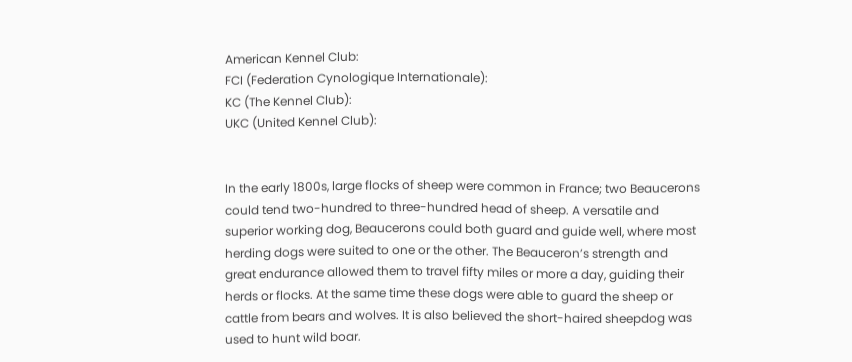American Kennel Club:
FCI (Federation Cynologique Internationale):
KC (The Kennel Club):
UKC (United Kennel Club):


In the early 1800s, large flocks of sheep were common in France; two Beaucerons could tend two-hundred to three-hundred head of sheep. A versatile and superior working dog, Beaucerons could both guard and guide well, where most herding dogs were suited to one or the other. The Beauceron’s strength and great endurance allowed them to travel fifty miles or more a day, guiding their herds or flocks. At the same time these dogs were able to guard the sheep or cattle from bears and wolves. It is also believed the short-haired sheepdog was used to hunt wild boar.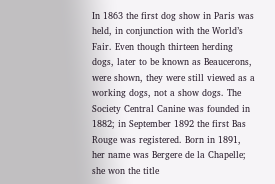In 1863 the first dog show in Paris was held, in conjunction with the World’s Fair. Even though thirteen herding dogs, later to be known as Beaucerons, were shown, they were still viewed as a working dogs, not a show dogs. The Society Central Canine was founded in 1882; in September 1892 the first Bas Rouge was registered. Born in 1891, her name was Bergere de la Chapelle; she won the title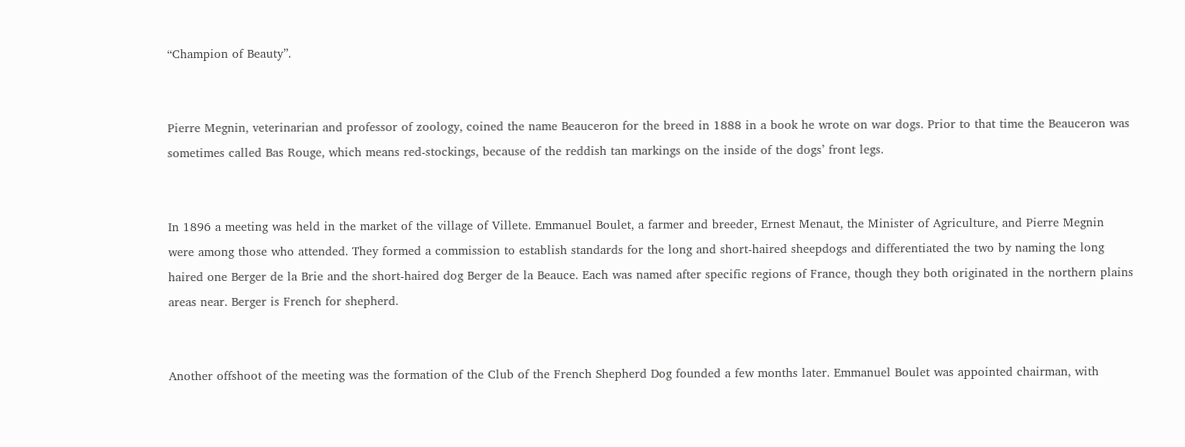“Champion of Beauty”.


Pierre Megnin, veterinarian and professor of zoology, coined the name Beauceron for the breed in 1888 in a book he wrote on war dogs. Prior to that time the Beauceron was sometimes called Bas Rouge, which means red-stockings, because of the reddish tan markings on the inside of the dogs’ front legs.


In 1896 a meeting was held in the market of the village of Villete. Emmanuel Boulet, a farmer and breeder, Ernest Menaut, the Minister of Agriculture, and Pierre Megnin were among those who attended. They formed a commission to establish standards for the long and short-haired sheepdogs and differentiated the two by naming the long haired one Berger de la Brie and the short-haired dog Berger de la Beauce. Each was named after specific regions of France, though they both originated in the northern plains areas near. Berger is French for shepherd.


Another offshoot of the meeting was the formation of the Club of the French Shepherd Dog founded a few months later. Emmanuel Boulet was appointed chairman, with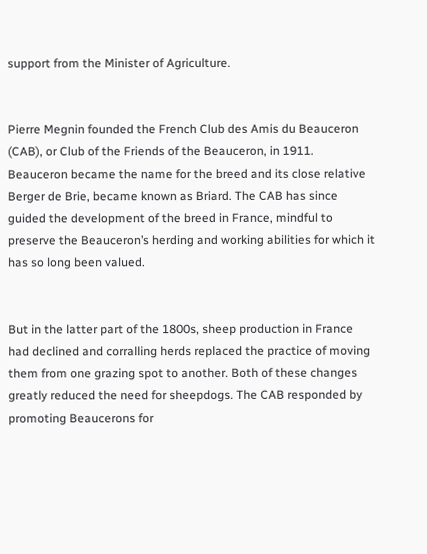support from the Minister of Agriculture.


Pierre Megnin founded the French Club des Amis du Beauceron (CAB), or Club of the Friends of the Beauceron, in 1911. Beauceron became the name for the breed and its close relative Berger de Brie, became known as Briard. The CAB has since guided the development of the breed in France, mindful to preserve the Beauceron’s herding and working abilities for which it has so long been valued.


But in the latter part of the 1800s, sheep production in France had declined and corralling herds replaced the practice of moving them from one grazing spot to another. Both of these changes greatly reduced the need for sheepdogs. The CAB responded by promoting Beaucerons for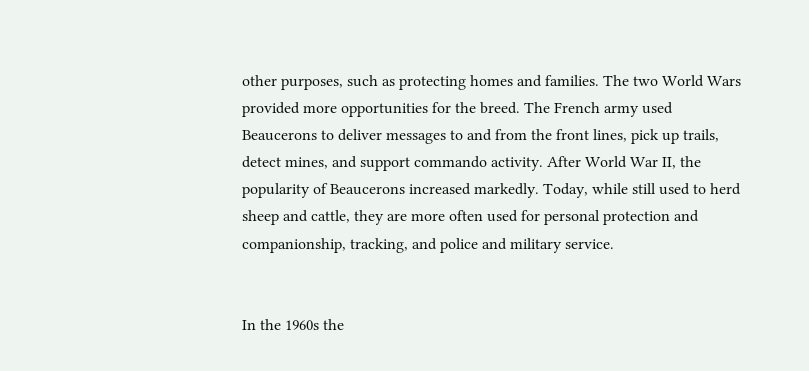other purposes, such as protecting homes and families. The two World Wars provided more opportunities for the breed. The French army used Beaucerons to deliver messages to and from the front lines, pick up trails, detect mines, and support commando activity. After World War II, the popularity of Beaucerons increased markedly. Today, while still used to herd sheep and cattle, they are more often used for personal protection and companionship, tracking, and police and military service.


In the 1960s the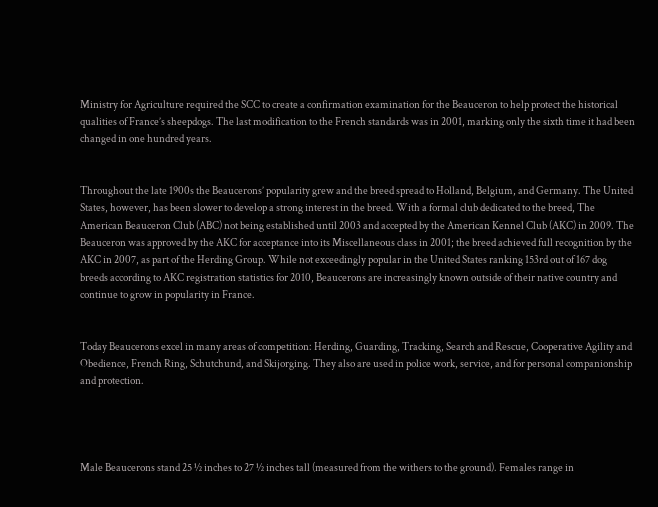Ministry for Agriculture required the SCC to create a confirmation examination for the Beauceron to help protect the historical qualities of France’s sheepdogs. The last modification to the French standards was in 2001, marking only the sixth time it had been changed in one hundred years.


Throughout the late 1900s the Beaucerons’ popularity grew and the breed spread to Holland, Belgium, and Germany. The United States, however, has been slower to develop a strong interest in the breed. With a formal club dedicated to the breed, The American Beauceron Club (ABC) not being established until 2003 and accepted by the American Kennel Club (AKC) in 2009. The Beauceron was approved by the AKC for acceptance into its Miscellaneous class in 2001; the breed achieved full recognition by the AKC in 2007, as part of the Herding Group. While not exceedingly popular in the United States ranking 153rd out of 167 dog breeds according to AKC registration statistics for 2010, Beaucerons are increasingly known outside of their native country and continue to grow in popularity in France.


Today Beaucerons excel in many areas of competition: Herding, Guarding, Tracking, Search and Rescue, Cooperative Agility and Obedience, French Ring, Schutchund, and Skijorging. They also are used in police work, service, and for personal companionship and protection.




Male Beaucerons stand 25 ½ inches to 27 ½ inches tall (measured from the withers to the ground). Females range in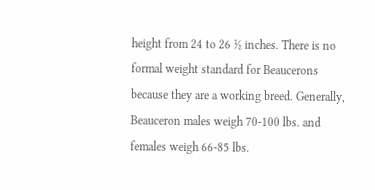height from 24 to 26 ½ inches. There is no formal weight standard for Beaucerons because they are a working breed. Generally, Beauceron males weigh 70-100 lbs. and females weigh 66-85 lbs.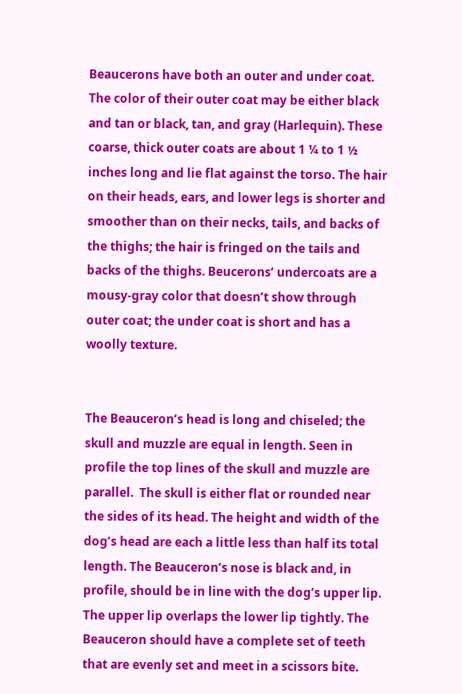Beaucerons have both an outer and under coat. The color of their outer coat may be either black and tan or black, tan, and gray (Harlequin). These coarse, thick outer coats are about 1 ¼ to 1 ½ inches long and lie flat against the torso. The hair on their heads, ears, and lower legs is shorter and smoother than on their necks, tails, and backs of the thighs; the hair is fringed on the tails and backs of the thighs. Beucerons’ undercoats are a mousy-gray color that doesn’t show through outer coat; the under coat is short and has a woolly texture.


The Beauceron’s head is long and chiseled; the skull and muzzle are equal in length. Seen in profile the top lines of the skull and muzzle are parallel.  The skull is either flat or rounded near the sides of its head. The height and width of the dog’s head are each a little less than half its total length. The Beauceron’s nose is black and, in profile, should be in line with the dog’s upper lip. The upper lip overlaps the lower lip tightly. The Beauceron should have a complete set of teeth that are evenly set and meet in a scissors bite.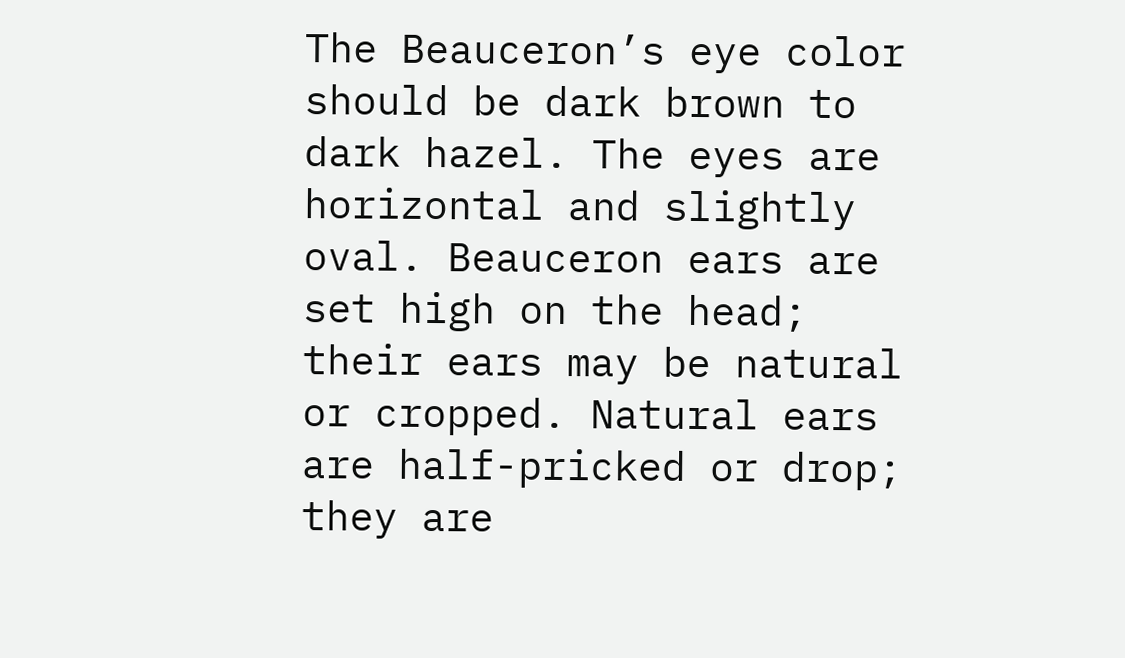The Beauceron’s eye color should be dark brown to dark hazel. The eyes are horizontal and slightly oval. Beauceron ears are set high on the head; their ears may be natural or cropped. Natural ears are half-pricked or drop; they are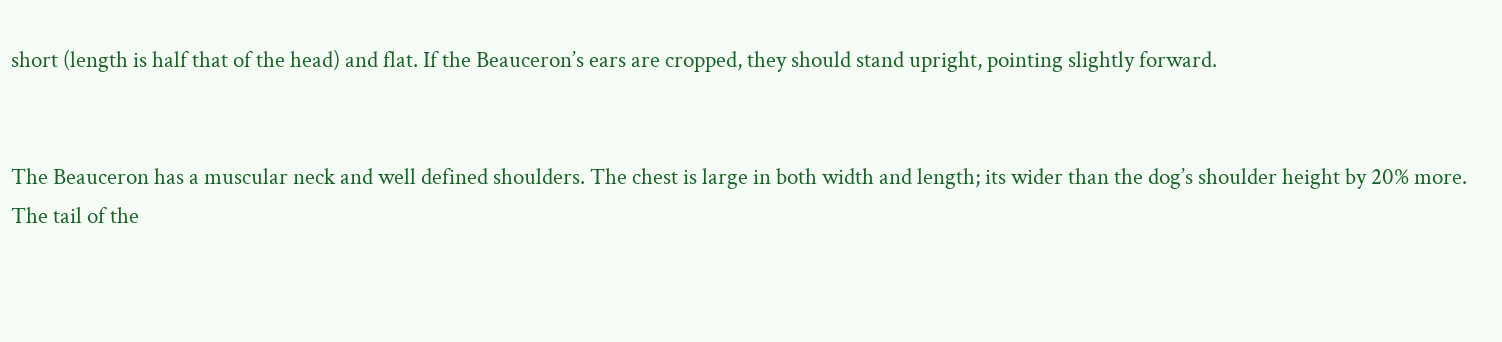short (length is half that of the head) and flat. If the Beauceron’s ears are cropped, they should stand upright, pointing slightly forward.


The Beauceron has a muscular neck and well defined shoulders. The chest is large in both width and length; its wider than the dog’s shoulder height by 20% more. The tail of the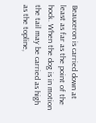Beauceron is carried down at least as far as the point of the hock. When the dog is in motion the tail may be carried as high as the topline,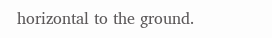horizontal to the ground.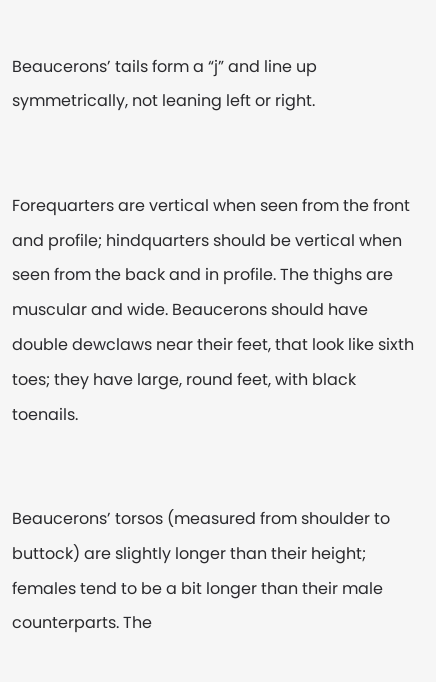Beaucerons’ tails form a “j” and line up symmetrically, not leaning left or right.


Forequarters are vertical when seen from the front and profile; hindquarters should be vertical when seen from the back and in profile. The thighs are muscular and wide. Beaucerons should have double dewclaws near their feet, that look like sixth toes; they have large, round feet, with black toenails.


Beaucerons’ torsos (measured from shoulder to buttock) are slightly longer than their height; females tend to be a bit longer than their male counterparts. The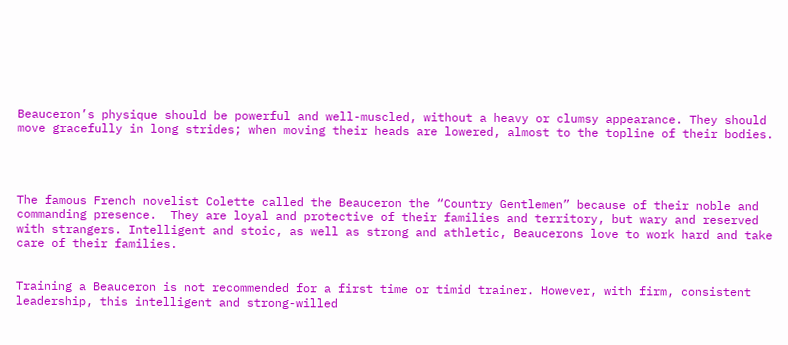Beauceron’s physique should be powerful and well-muscled, without a heavy or clumsy appearance. They should move gracefully in long strides; when moving their heads are lowered, almost to the topline of their bodies.




The famous French novelist Colette called the Beauceron the “Country Gentlemen” because of their noble and commanding presence.  They are loyal and protective of their families and territory, but wary and reserved with strangers. Intelligent and stoic, as well as strong and athletic, Beaucerons love to work hard and take care of their families.


Training a Beauceron is not recommended for a first time or timid trainer. However, with firm, consistent leadership, this intelligent and strong-willed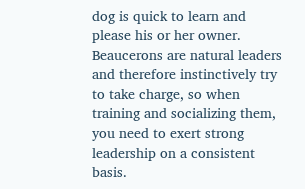dog is quick to learn and please his or her owner. Beaucerons are natural leaders and therefore instinctively try to take charge, so when training and socializing them, you need to exert strong leadership on a consistent basis.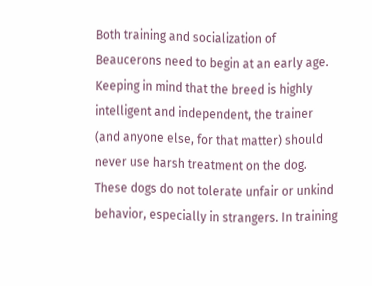Both training and socialization of Beaucerons need to begin at an early age. Keeping in mind that the breed is highly intelligent and independent, the trainer (and anyone else, for that matter) should never use harsh treatment on the dog. These dogs do not tolerate unfair or unkind behavior, especially in strangers. In training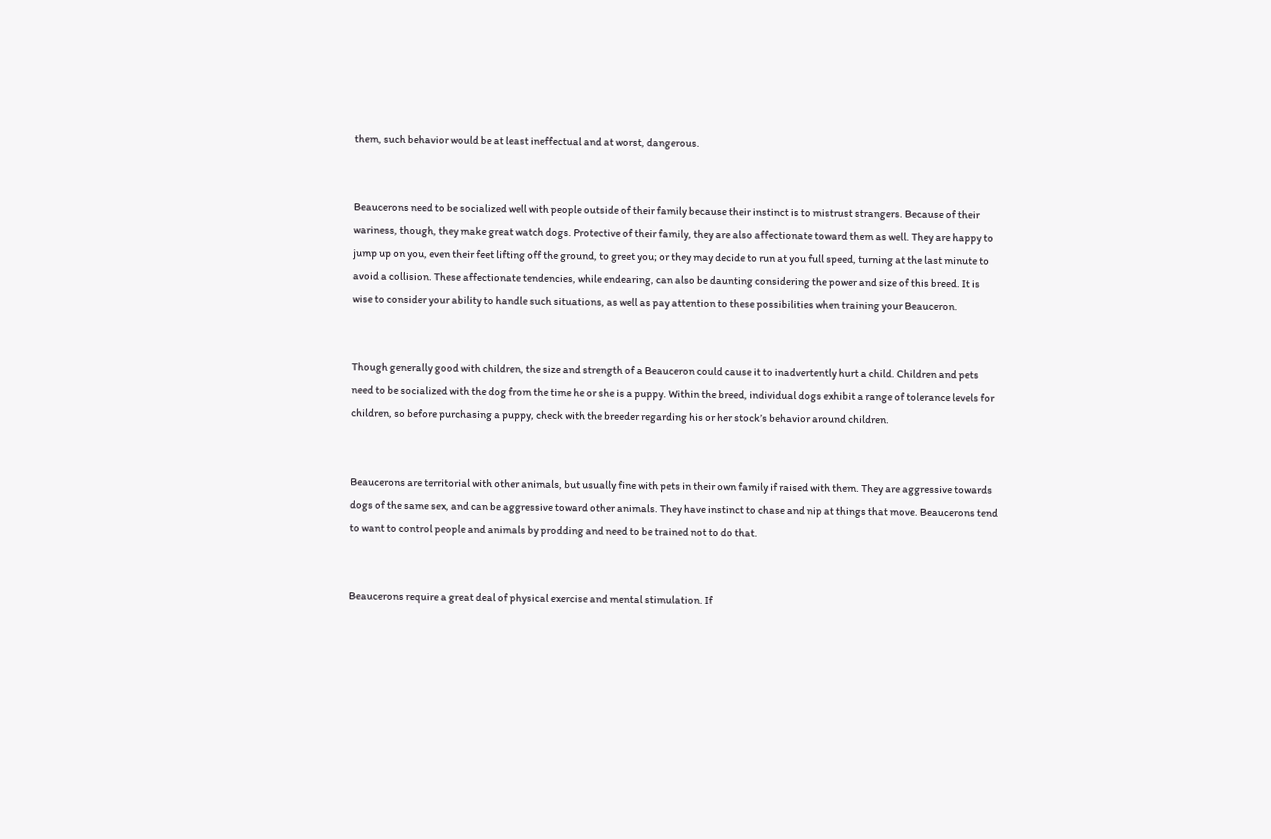them, such behavior would be at least ineffectual and at worst, dangerous.


Beaucerons need to be socialized well with people outside of their family because their instinct is to mistrust strangers. Because of their wariness, though, they make great watch dogs. Protective of their family, they are also affectionate toward them as well. They are happy to jump up on you, even their feet lifting off the ground, to greet you; or they may decide to run at you full speed, turning at the last minute to avoid a collision. These affectionate tendencies, while endearing, can also be daunting considering the power and size of this breed. It is wise to consider your ability to handle such situations, as well as pay attention to these possibilities when training your Beauceron.


Though generally good with children, the size and strength of a Beauceron could cause it to inadvertently hurt a child. Children and pets need to be socialized with the dog from the time he or she is a puppy. Within the breed, individual dogs exhibit a range of tolerance levels for children, so before purchasing a puppy, check with the breeder regarding his or her stock’s behavior around children.


Beaucerons are territorial with other animals, but usually fine with pets in their own family if raised with them. They are aggressive towards dogs of the same sex, and can be aggressive toward other animals. They have instinct to chase and nip at things that move. Beaucerons tend to want to control people and animals by prodding and need to be trained not to do that.


Beaucerons require a great deal of physical exercise and mental stimulation. If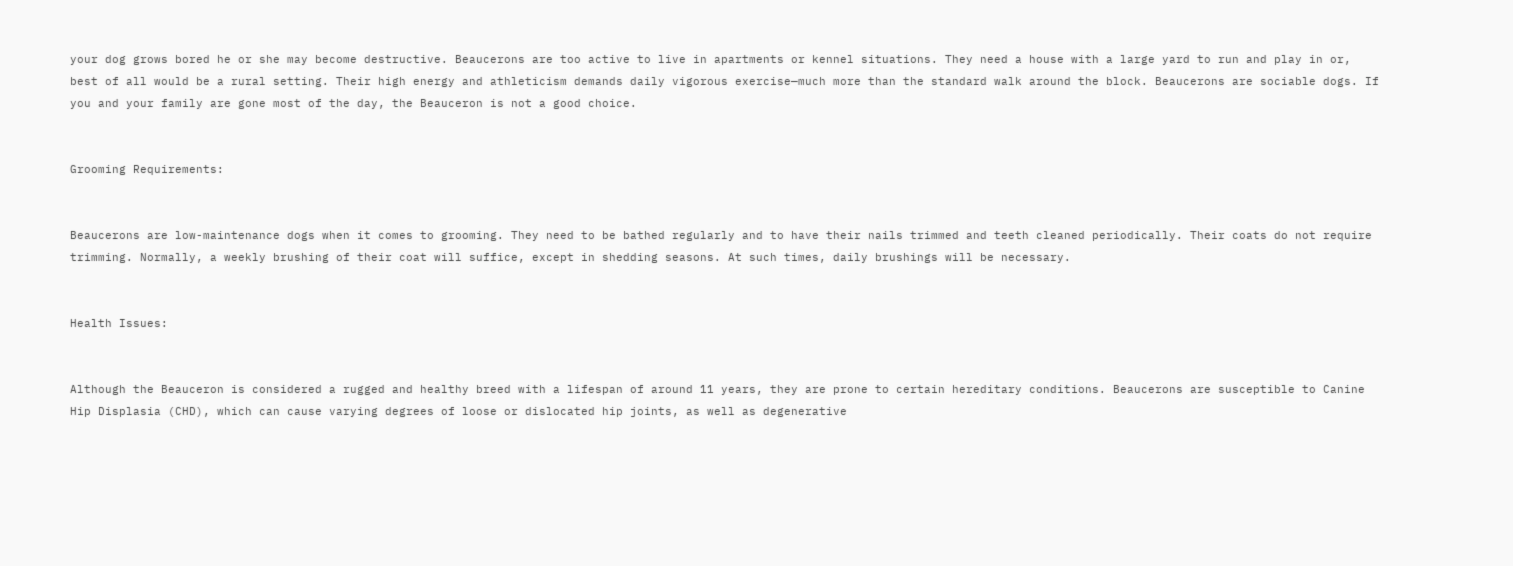your dog grows bored he or she may become destructive. Beaucerons are too active to live in apartments or kennel situations. They need a house with a large yard to run and play in or, best of all would be a rural setting. Their high energy and athleticism demands daily vigorous exercise—much more than the standard walk around the block. Beaucerons are sociable dogs. If you and your family are gone most of the day, the Beauceron is not a good choice.


Grooming Requirements:


Beaucerons are low-maintenance dogs when it comes to grooming. They need to be bathed regularly and to have their nails trimmed and teeth cleaned periodically. Their coats do not require trimming. Normally, a weekly brushing of their coat will suffice, except in shedding seasons. At such times, daily brushings will be necessary.


Health Issues:


Although the Beauceron is considered a rugged and healthy breed with a lifespan of around 11 years, they are prone to certain hereditary conditions. Beaucerons are susceptible to Canine Hip Displasia (CHD), which can cause varying degrees of loose or dislocated hip joints, as well as degenerative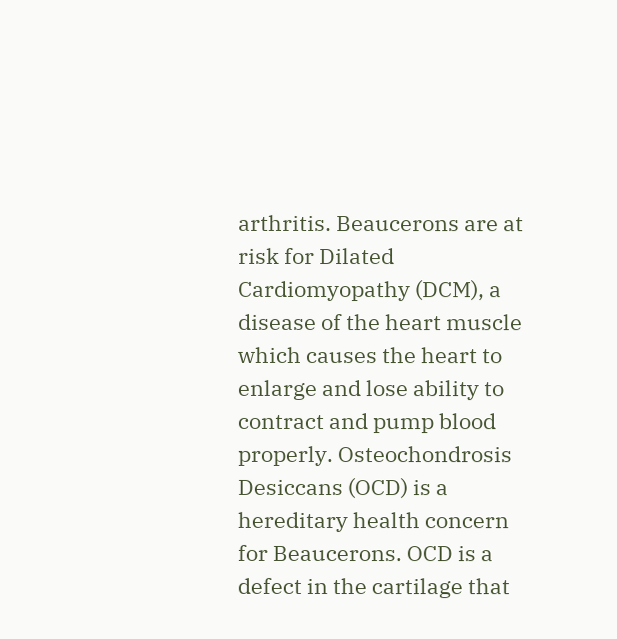arthritis. Beaucerons are at risk for Dilated Cardiomyopathy (DCM), a disease of the heart muscle which causes the heart to enlarge and lose ability to contract and pump blood properly. Osteochondrosis Desiccans (OCD) is a hereditary health concern for Beaucerons. OCD is a defect in the cartilage that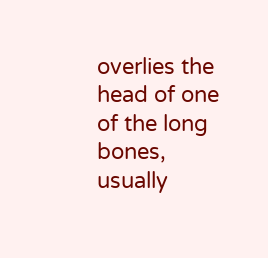overlies the head of one of the long bones, usually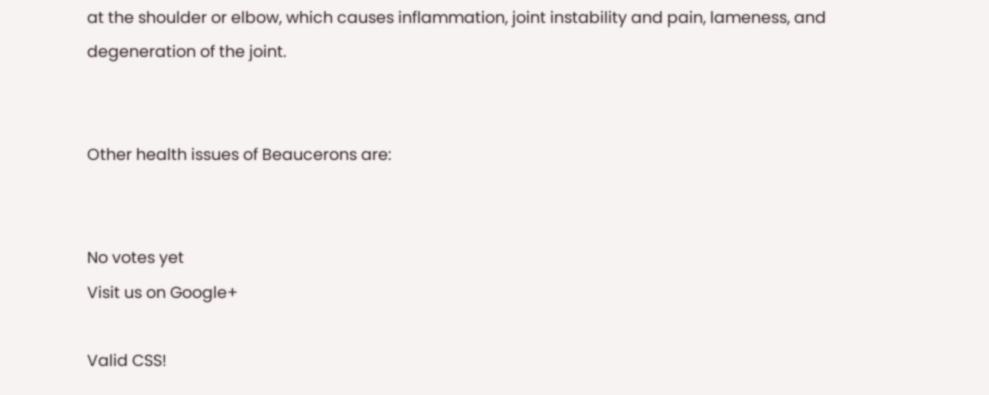at the shoulder or elbow, which causes inflammation, joint instability and pain, lameness, and degeneration of the joint.


Other health issues of Beaucerons are:


No votes yet
Visit us on Google+

Valid CSS!